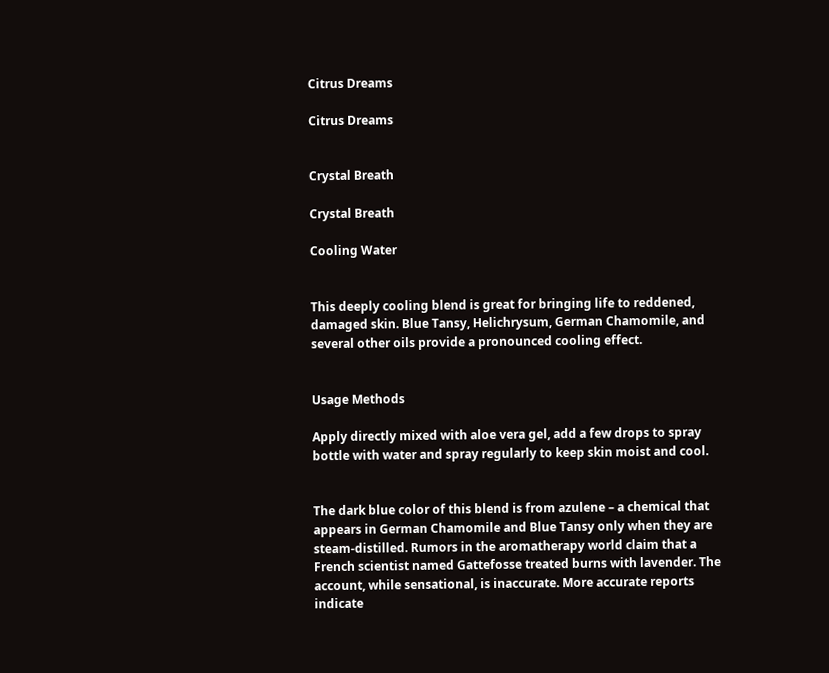Citrus Dreams

Citrus Dreams


Crystal Breath

Crystal Breath

Cooling Water


This deeply cooling blend is great for bringing life to reddened, damaged skin. Blue Tansy, Helichrysum, German Chamomile, and several other oils provide a pronounced cooling effect.


Usage Methods

Apply directly mixed with aloe vera gel, add a few drops to spray bottle with water and spray regularly to keep skin moist and cool.


The dark blue color of this blend is from azulene – a chemical that appears in German Chamomile and Blue Tansy only when they are steam-distilled. Rumors in the aromatherapy world claim that a French scientist named Gattefosse treated burns with lavender. The account, while sensational, is inaccurate. More accurate reports indicate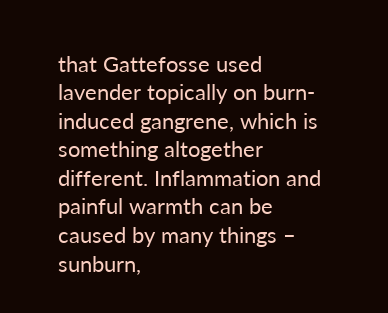that Gattefosse used lavender topically on burn-induced gangrene, which is something altogether different. Inflammation and painful warmth can be caused by many things – sunburn,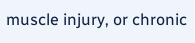muscle injury, or chronic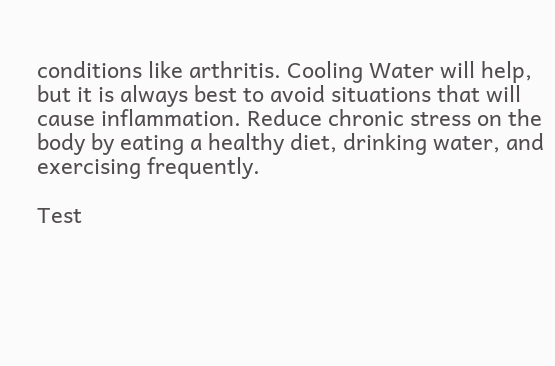conditions like arthritis. Cooling Water will help, but it is always best to avoid situations that will cause inflammation. Reduce chronic stress on the body by eating a healthy diet, drinking water, and exercising frequently.

Test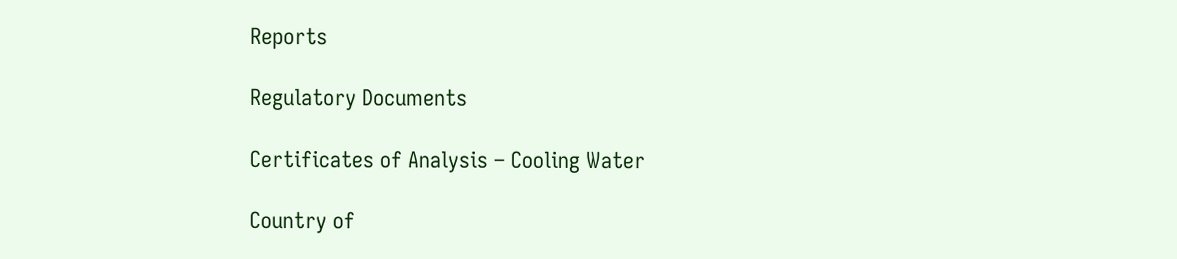Reports

Regulatory Documents

Certificates of Analysis – Cooling Water

Country of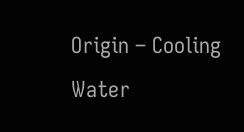Origin – Cooling Water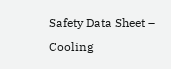Safety Data Sheet – Cooling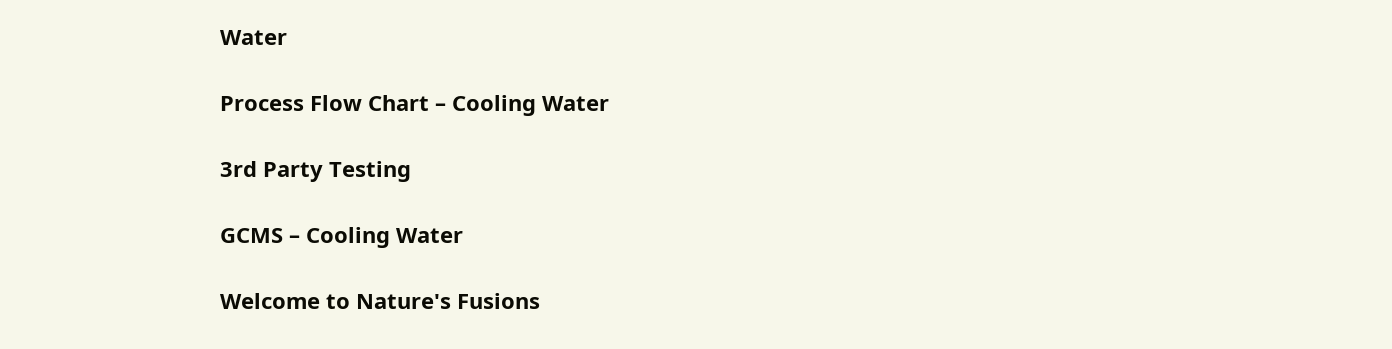Water

Process Flow Chart – Cooling Water

3rd Party Testing

GCMS – Cooling Water

Welcome to Nature's Fusions